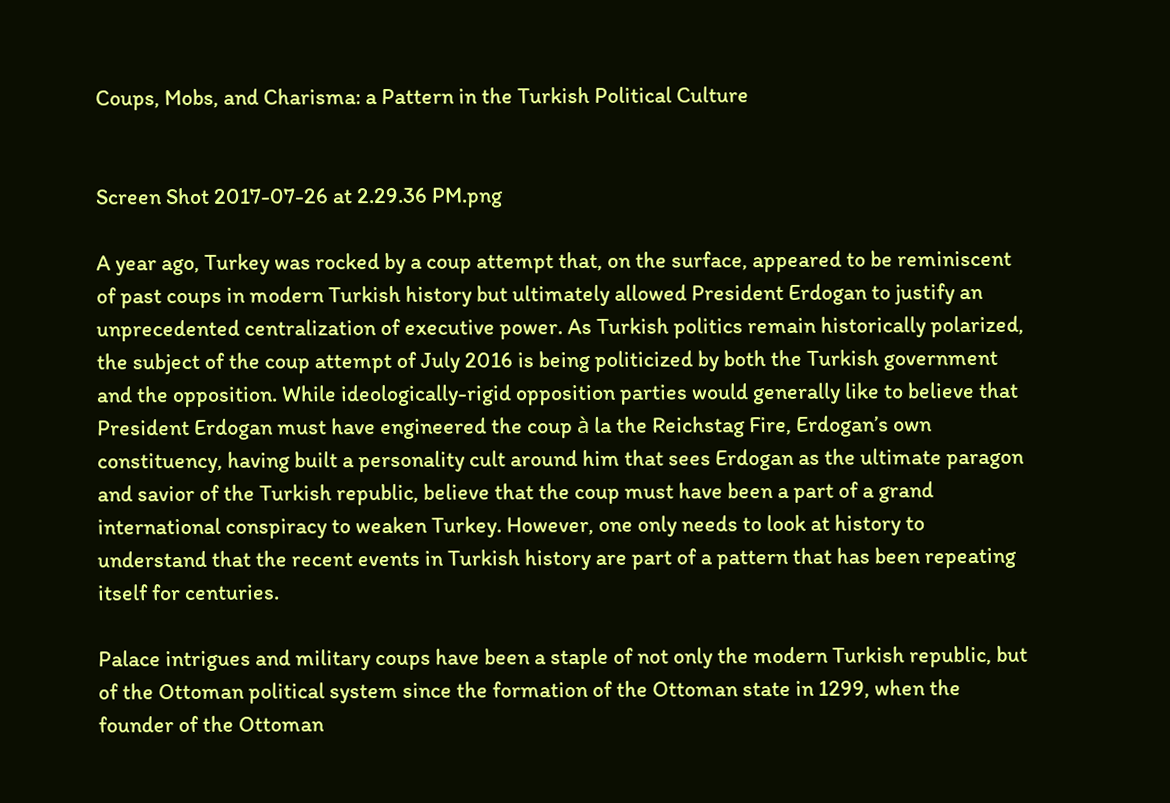Coups, Mobs, and Charisma: a Pattern in the Turkish Political Culture


Screen Shot 2017-07-26 at 2.29.36 PM.png

A year ago, Turkey was rocked by a coup attempt that, on the surface, appeared to be reminiscent of past coups in modern Turkish history but ultimately allowed President Erdogan to justify an unprecedented centralization of executive power. As Turkish politics remain historically polarized, the subject of the coup attempt of July 2016 is being politicized by both the Turkish government and the opposition. While ideologically-rigid opposition parties would generally like to believe that President Erdogan must have engineered the coup à la the Reichstag Fire, Erdogan’s own constituency, having built a personality cult around him that sees Erdogan as the ultimate paragon and savior of the Turkish republic, believe that the coup must have been a part of a grand international conspiracy to weaken Turkey. However, one only needs to look at history to understand that the recent events in Turkish history are part of a pattern that has been repeating itself for centuries.

Palace intrigues and military coups have been a staple of not only the modern Turkish republic, but of the Ottoman political system since the formation of the Ottoman state in 1299, when the founder of the Ottoman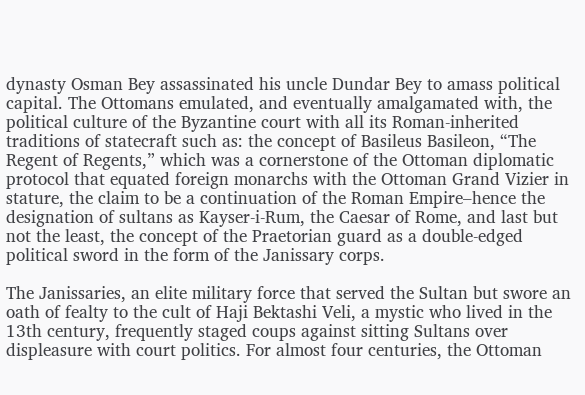dynasty Osman Bey assassinated his uncle Dundar Bey to amass political capital. The Ottomans emulated, and eventually amalgamated with, the political culture of the Byzantine court with all its Roman-inherited traditions of statecraft such as: the concept of Basileus Basileon, “The Regent of Regents,” which was a cornerstone of the Ottoman diplomatic protocol that equated foreign monarchs with the Ottoman Grand Vizier in stature, the claim to be a continuation of the Roman Empire–hence the designation of sultans as Kayser-i-Rum, the Caesar of Rome, and last but not the least, the concept of the Praetorian guard as a double-edged political sword in the form of the Janissary corps.

The Janissaries, an elite military force that served the Sultan but swore an oath of fealty to the cult of Haji Bektashi Veli, a mystic who lived in the 13th century, frequently staged coups against sitting Sultans over displeasure with court politics. For almost four centuries, the Ottoman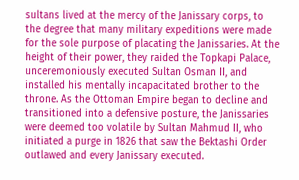sultans lived at the mercy of the Janissary corps, to the degree that many military expeditions were made for the sole purpose of placating the Janissaries. At the height of their power, they raided the Topkapi Palace, unceremoniously executed Sultan Osman II, and installed his mentally incapacitated brother to the throne. As the Ottoman Empire began to decline and transitioned into a defensive posture, the Janissaries were deemed too volatile by Sultan Mahmud II, who initiated a purge in 1826 that saw the Bektashi Order outlawed and every Janissary executed.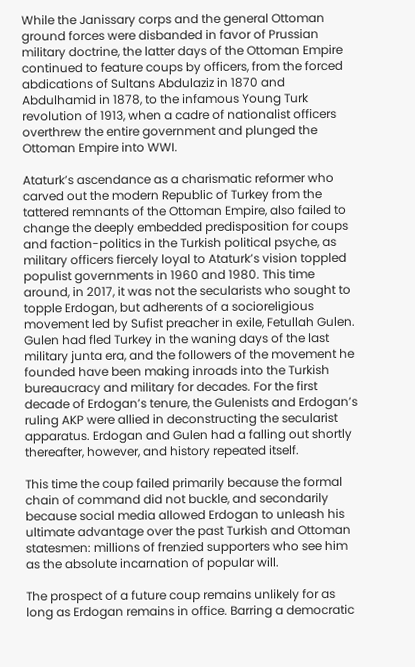While the Janissary corps and the general Ottoman ground forces were disbanded in favor of Prussian military doctrine, the latter days of the Ottoman Empire continued to feature coups by officers, from the forced abdications of Sultans Abdulaziz in 1870 and Abdulhamid in 1878, to the infamous Young Turk revolution of 1913, when a cadre of nationalist officers overthrew the entire government and plunged the Ottoman Empire into WWI.

Ataturk’s ascendance as a charismatic reformer who carved out the modern Republic of Turkey from the tattered remnants of the Ottoman Empire, also failed to change the deeply embedded predisposition for coups and faction-politics in the Turkish political psyche, as military officers fiercely loyal to Ataturk’s vision toppled populist governments in 1960 and 1980. This time around, in 2017, it was not the secularists who sought to topple Erdogan, but adherents of a socioreligious movement led by Sufist preacher in exile, Fetullah Gulen. Gulen had fled Turkey in the waning days of the last military junta era, and the followers of the movement he founded have been making inroads into the Turkish bureaucracy and military for decades. For the first decade of Erdogan’s tenure, the Gulenists and Erdogan’s ruling AKP were allied in deconstructing the secularist apparatus. Erdogan and Gulen had a falling out shortly thereafter, however, and history repeated itself.

This time the coup failed primarily because the formal chain of command did not buckle, and secondarily because social media allowed Erdogan to unleash his ultimate advantage over the past Turkish and Ottoman statesmen: millions of frenzied supporters who see him as the absolute incarnation of popular will.

The prospect of a future coup remains unlikely for as long as Erdogan remains in office. Barring a democratic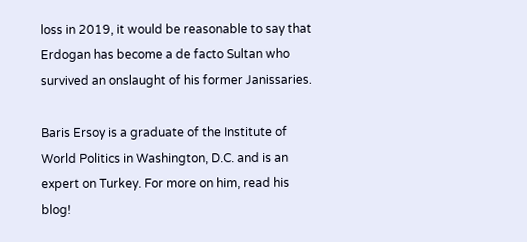loss in 2019, it would be reasonable to say that Erdogan has become a de facto Sultan who survived an onslaught of his former Janissaries.

Baris Ersoy is a graduate of the Institute of World Politics in Washington, D.C. and is an expert on Turkey. For more on him, read his blog!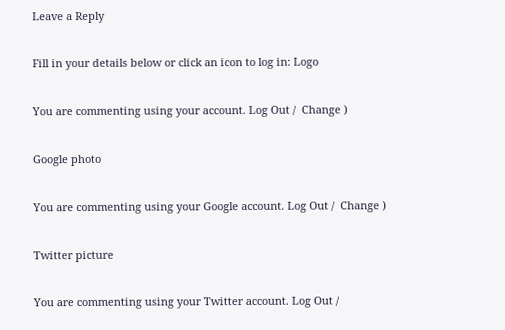Leave a Reply

Fill in your details below or click an icon to log in: Logo

You are commenting using your account. Log Out /  Change )

Google photo

You are commenting using your Google account. Log Out /  Change )

Twitter picture

You are commenting using your Twitter account. Log Out /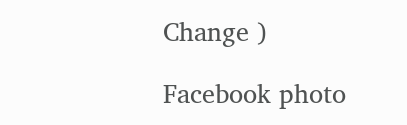Change )

Facebook photo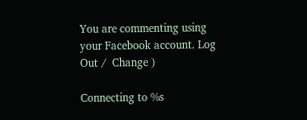You are commenting using your Facebook account. Log Out /  Change )

Connecting to %s